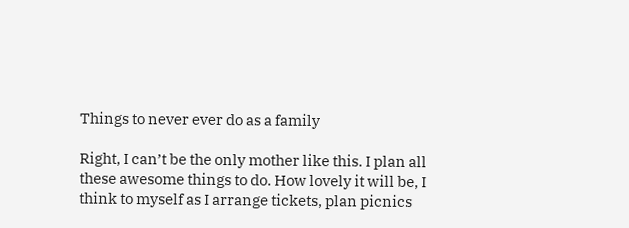Things to never ever do as a family

Right, I can’t be the only mother like this. I plan all these awesome things to do. How lovely it will be, I think to myself as I arrange tickets, plan picnics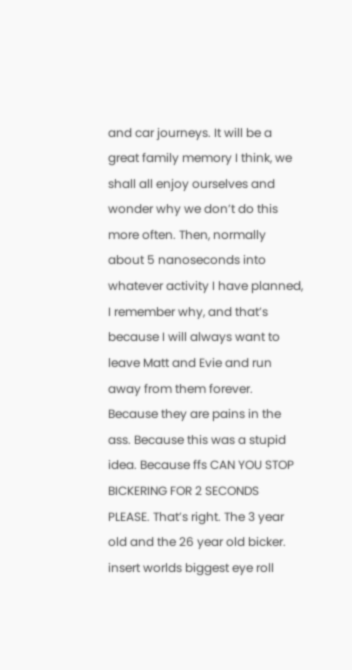and car journeys. It will be a great family memory I think, we shall all enjoy ourselves and wonder why we don’t do this more often. Then, normally about 5 nanoseconds into whatever activity I have planned, I remember why, and that’s because I will always want to leave Matt and Evie and run away from them forever. Because they are pains in the ass. Because this was a stupid idea. Because ffs CAN YOU STOP BICKERING FOR 2 SECONDS PLEASE. That’s right. The 3 year old and the 26 year old bicker. insert worlds biggest eye roll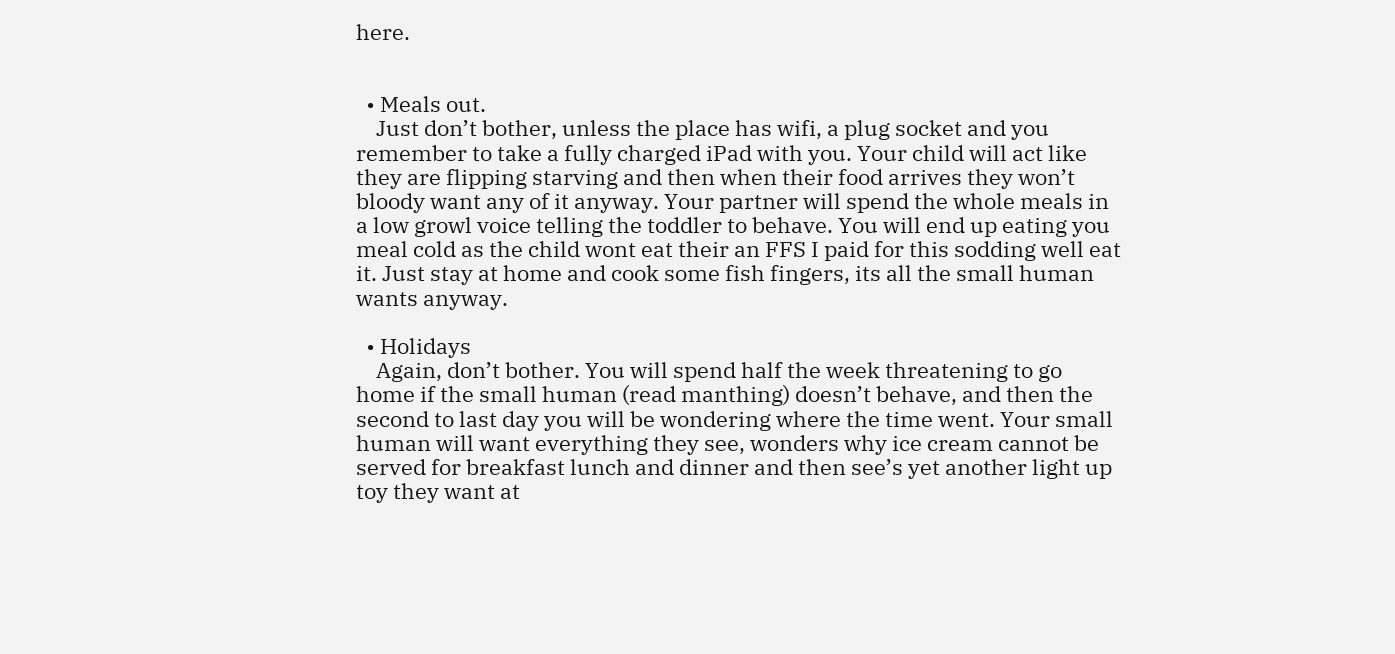here.


  • Meals out.
    Just don’t bother, unless the place has wifi, a plug socket and you remember to take a fully charged iPad with you. Your child will act like they are flipping starving and then when their food arrives they won’t bloody want any of it anyway. Your partner will spend the whole meals in a low growl voice telling the toddler to behave. You will end up eating you meal cold as the child wont eat their an FFS I paid for this sodding well eat it. Just stay at home and cook some fish fingers, its all the small human wants anyway.

  • Holidays
    Again, don’t bother. You will spend half the week threatening to go home if the small human (read manthing) doesn’t behave, and then the second to last day you will be wondering where the time went. Your small human will want everything they see, wonders why ice cream cannot be served for breakfast lunch and dinner and then see’s yet another light up toy they want at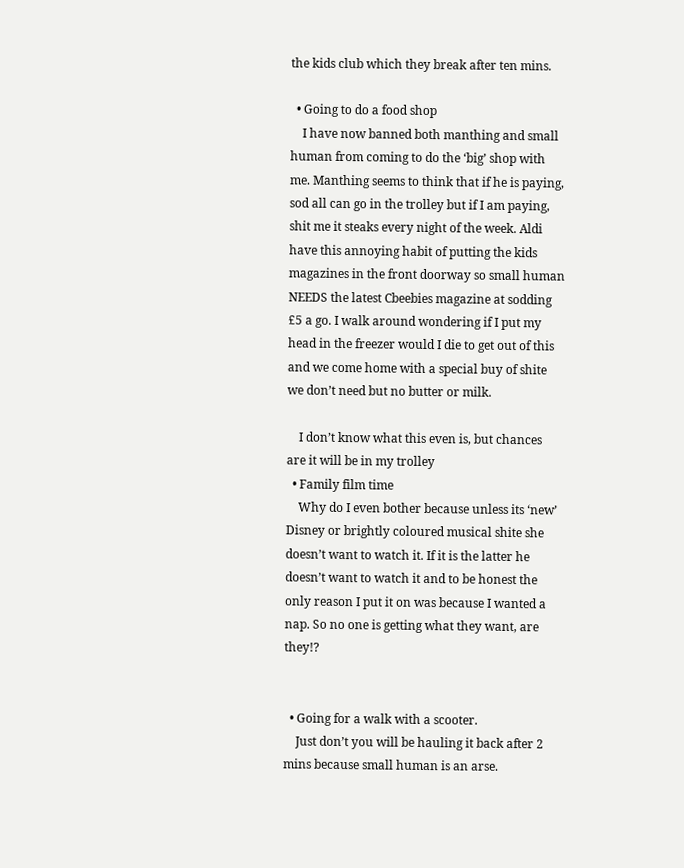the kids club which they break after ten mins.

  • Going to do a food shop
    I have now banned both manthing and small human from coming to do the ‘big’ shop with me. Manthing seems to think that if he is paying, sod all can go in the trolley but if I am paying, shit me it steaks every night of the week. Aldi have this annoying habit of putting the kids magazines in the front doorway so small human NEEDS the latest Cbeebies magazine at sodding £5 a go. I walk around wondering if I put my head in the freezer would I die to get out of this and we come home with a special buy of shite we don’t need but no butter or milk.

    I don’t know what this even is, but chances are it will be in my trolley
  • Family film time
    Why do I even bother because unless its ‘new’ Disney or brightly coloured musical shite she doesn’t want to watch it. If it is the latter he doesn’t want to watch it and to be honest the only reason I put it on was because I wanted a nap. So no one is getting what they want, are they!?


  • Going for a walk with a scooter.
    Just don’t you will be hauling it back after 2 mins because small human is an arse.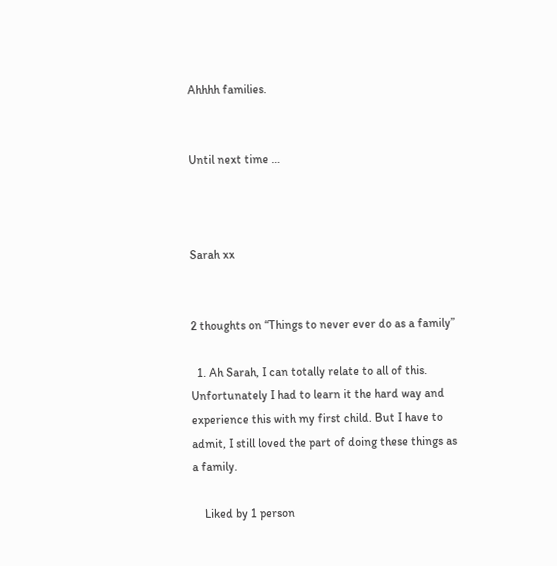Ahhhh families.


Until next time …



Sarah xx


2 thoughts on “Things to never ever do as a family”

  1. Ah Sarah, I can totally relate to all of this. Unfortunately I had to learn it the hard way and experience this with my first child. But I have to admit, I still loved the part of doing these things as a family.

    Liked by 1 person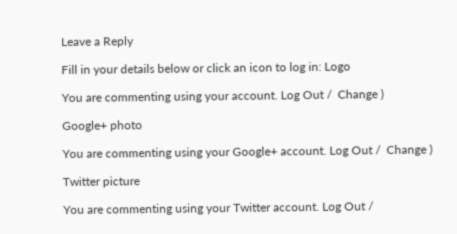Leave a Reply

Fill in your details below or click an icon to log in: Logo

You are commenting using your account. Log Out /  Change )

Google+ photo

You are commenting using your Google+ account. Log Out /  Change )

Twitter picture

You are commenting using your Twitter account. Log Out /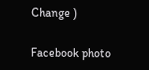Change )

Facebook photo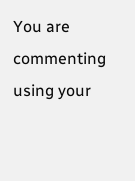You are commenting using your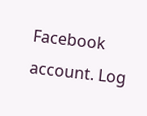Facebook account. Log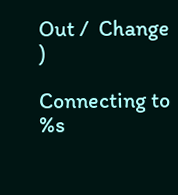Out /  Change )

Connecting to %s